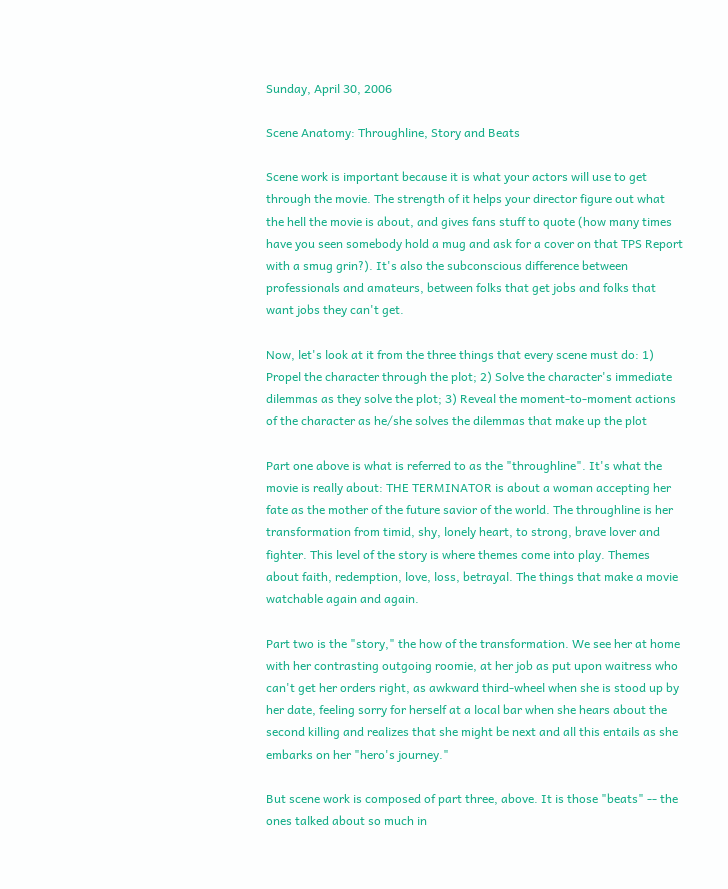Sunday, April 30, 2006

Scene Anatomy: Throughline, Story and Beats

Scene work is important because it is what your actors will use to get through the movie. The strength of it helps your director figure out what the hell the movie is about, and gives fans stuff to quote (how many times have you seen somebody hold a mug and ask for a cover on that TPS Report with a smug grin?). It's also the subconscious difference between professionals and amateurs, between folks that get jobs and folks that want jobs they can't get.

Now, let's look at it from the three things that every scene must do: 1) Propel the character through the plot; 2) Solve the character's immediate dilemmas as they solve the plot; 3) Reveal the moment-to-moment actions of the character as he/she solves the dilemmas that make up the plot

Part one above is what is referred to as the "throughline". It's what the movie is really about: THE TERMINATOR is about a woman accepting her fate as the mother of the future savior of the world. The throughline is her transformation from timid, shy, lonely heart, to strong, brave lover and fighter. This level of the story is where themes come into play. Themes about faith, redemption, love, loss, betrayal. The things that make a movie watchable again and again.

Part two is the "story," the how of the transformation. We see her at home with her contrasting outgoing roomie, at her job as put upon waitress who can't get her orders right, as awkward third-wheel when she is stood up by her date, feeling sorry for herself at a local bar when she hears about the second killing and realizes that she might be next and all this entails as she embarks on her "hero's journey."

But scene work is composed of part three, above. It is those "beats" -- the ones talked about so much in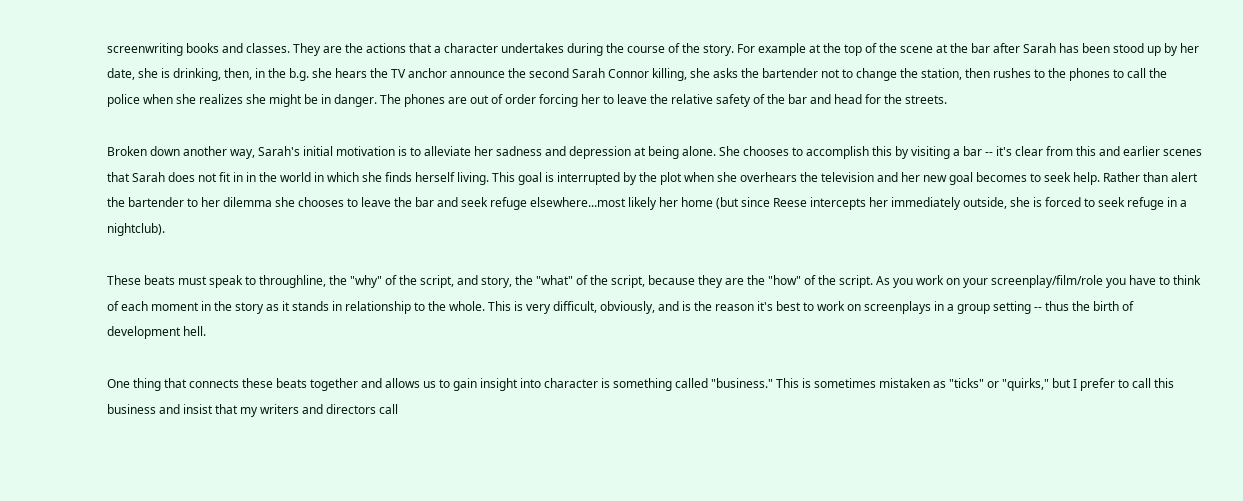screenwriting books and classes. They are the actions that a character undertakes during the course of the story. For example at the top of the scene at the bar after Sarah has been stood up by her date, she is drinking, then, in the b.g. she hears the TV anchor announce the second Sarah Connor killing, she asks the bartender not to change the station, then rushes to the phones to call the police when she realizes she might be in danger. The phones are out of order forcing her to leave the relative safety of the bar and head for the streets.

Broken down another way, Sarah's initial motivation is to alleviate her sadness and depression at being alone. She chooses to accomplish this by visiting a bar -- it's clear from this and earlier scenes that Sarah does not fit in in the world in which she finds herself living. This goal is interrupted by the plot when she overhears the television and her new goal becomes to seek help. Rather than alert the bartender to her dilemma she chooses to leave the bar and seek refuge elsewhere...most likely her home (but since Reese intercepts her immediately outside, she is forced to seek refuge in a nightclub).

These beats must speak to throughline, the "why" of the script, and story, the "what" of the script, because they are the "how" of the script. As you work on your screenplay/film/role you have to think of each moment in the story as it stands in relationship to the whole. This is very difficult, obviously, and is the reason it's best to work on screenplays in a group setting -- thus the birth of development hell.

One thing that connects these beats together and allows us to gain insight into character is something called "business." This is sometimes mistaken as "ticks" or "quirks," but I prefer to call this business and insist that my writers and directors call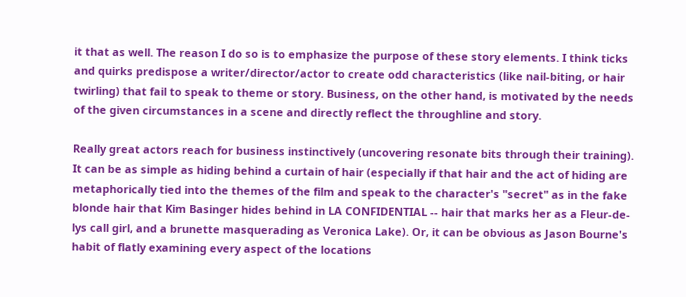it that as well. The reason I do so is to emphasize the purpose of these story elements. I think ticks and quirks predispose a writer/director/actor to create odd characteristics (like nail-biting, or hair twirling) that fail to speak to theme or story. Business, on the other hand, is motivated by the needs of the given circumstances in a scene and directly reflect the throughline and story.

Really great actors reach for business instinctively (uncovering resonate bits through their training). It can be as simple as hiding behind a curtain of hair (especially if that hair and the act of hiding are metaphorically tied into the themes of the film and speak to the character's "secret" as in the fake blonde hair that Kim Basinger hides behind in LA CONFIDENTIAL -- hair that marks her as a Fleur-de-lys call girl, and a brunette masquerading as Veronica Lake). Or, it can be obvious as Jason Bourne's habit of flatly examining every aspect of the locations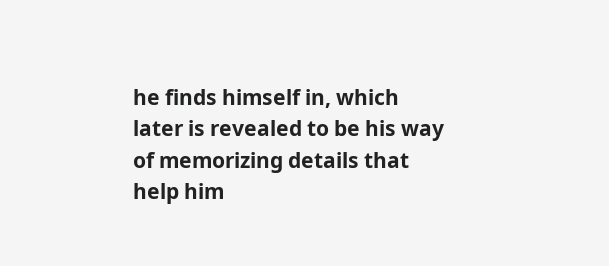he finds himself in, which later is revealed to be his way of memorizing details that help him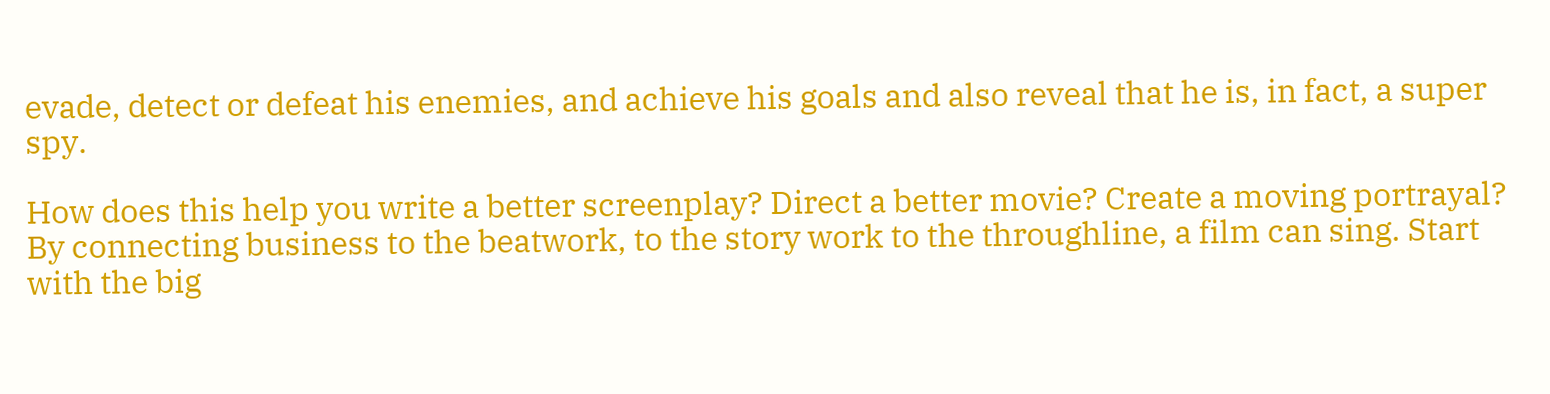evade, detect or defeat his enemies, and achieve his goals and also reveal that he is, in fact, a super spy.

How does this help you write a better screenplay? Direct a better movie? Create a moving portrayal? By connecting business to the beatwork, to the story work to the throughline, a film can sing. Start with the big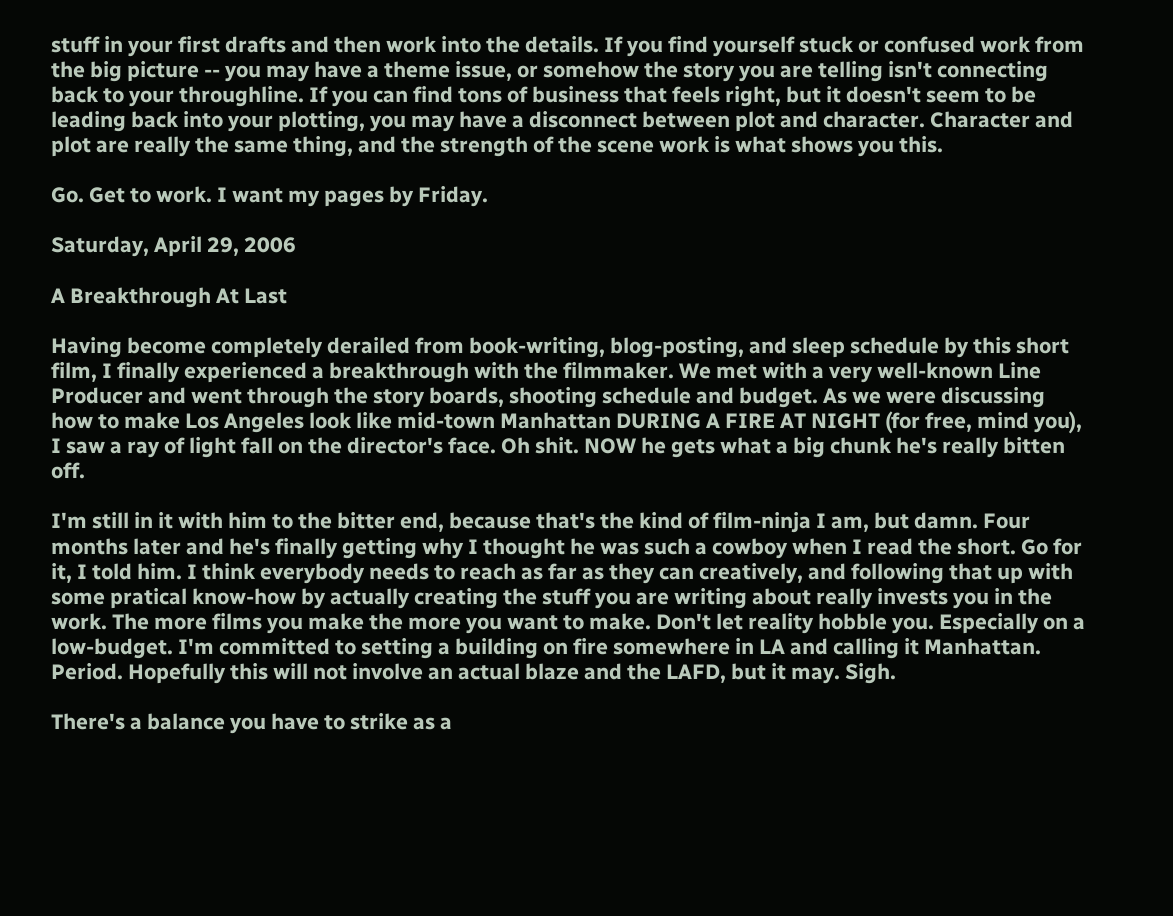stuff in your first drafts and then work into the details. If you find yourself stuck or confused work from the big picture -- you may have a theme issue, or somehow the story you are telling isn't connecting back to your throughline. If you can find tons of business that feels right, but it doesn't seem to be leading back into your plotting, you may have a disconnect between plot and character. Character and plot are really the same thing, and the strength of the scene work is what shows you this.

Go. Get to work. I want my pages by Friday.

Saturday, April 29, 2006

A Breakthrough At Last

Having become completely derailed from book-writing, blog-posting, and sleep schedule by this short film, I finally experienced a breakthrough with the filmmaker. We met with a very well-known Line Producer and went through the story boards, shooting schedule and budget. As we were discussing how to make Los Angeles look like mid-town Manhattan DURING A FIRE AT NIGHT (for free, mind you), I saw a ray of light fall on the director's face. Oh shit. NOW he gets what a big chunk he's really bitten off.

I'm still in it with him to the bitter end, because that's the kind of film-ninja I am, but damn. Four months later and he's finally getting why I thought he was such a cowboy when I read the short. Go for it, I told him. I think everybody needs to reach as far as they can creatively, and following that up with some pratical know-how by actually creating the stuff you are writing about really invests you in the work. The more films you make the more you want to make. Don't let reality hobble you. Especially on a low-budget. I'm committed to setting a building on fire somewhere in LA and calling it Manhattan. Period. Hopefully this will not involve an actual blaze and the LAFD, but it may. Sigh.

There's a balance you have to strike as a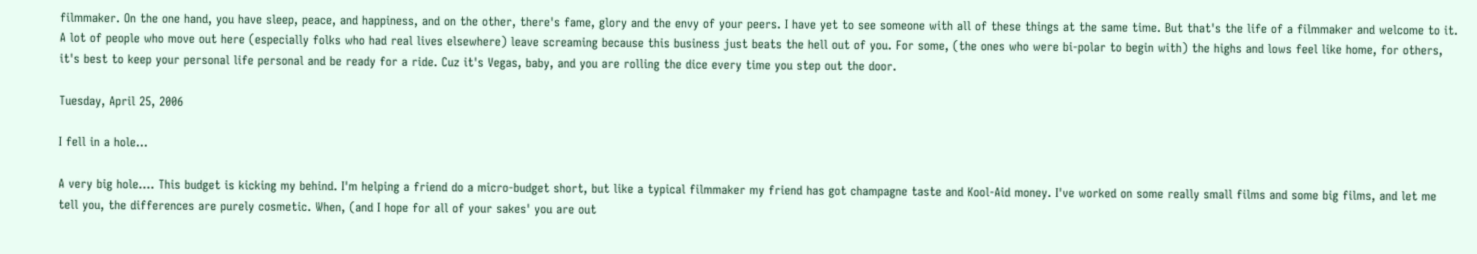filmmaker. On the one hand, you have sleep, peace, and happiness, and on the other, there's fame, glory and the envy of your peers. I have yet to see someone with all of these things at the same time. But that's the life of a filmmaker and welcome to it. A lot of people who move out here (especially folks who had real lives elsewhere) leave screaming because this business just beats the hell out of you. For some, (the ones who were bi-polar to begin with) the highs and lows feel like home, for others, it's best to keep your personal life personal and be ready for a ride. Cuz it's Vegas, baby, and you are rolling the dice every time you step out the door.

Tuesday, April 25, 2006

I fell in a hole...

A very big hole.... This budget is kicking my behind. I'm helping a friend do a micro-budget short, but like a typical filmmaker my friend has got champagne taste and Kool-Aid money. I've worked on some really small films and some big films, and let me tell you, the differences are purely cosmetic. When, (and I hope for all of your sakes' you are out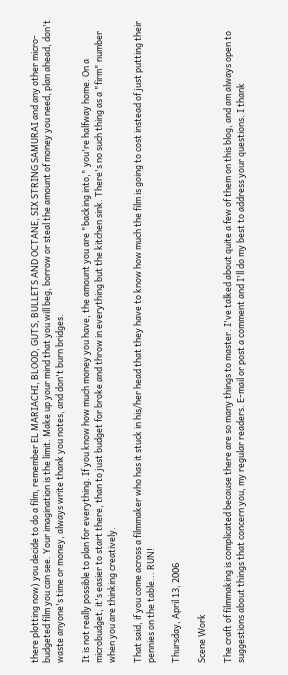there plotting now) you decide to do a film, remember EL MARIACHI, BLOOD, GUTS, BULLETS AND OCTANE, SIX STRING SAMURAI and any other micro-budgeted film you can see. Your imagination is the limit. Make up your mind that you will beg, borrow or steal the amount of money you need, plan ahead, don't waste anyone's time or money, always write thank you notes, and don't burn bridges.

It is not really possible to plan for everything. If you know how much money you have, the amount you are "backing into," you're halfway home. On a microbudget, it's easier to start there, than to just budget for broke and throw in everything but the kitchen sink. There's no such thing as a "firm" number when you are thinking creatively.

That said, if you come across a filmmaker who has it stuck in his/her head that they have to know how much the film is going to cost instead of just putting their pennies on the table... RUN!

Thursday, April 13, 2006

Scene Work

The craft of filmmaking is complicated because there are so many things to master. I've talked about quite a few of them on this blog, and am always open to suggestions about things that concern you, my regular readers. E-mail or post a comment and I'll do my best to address your questions. I thank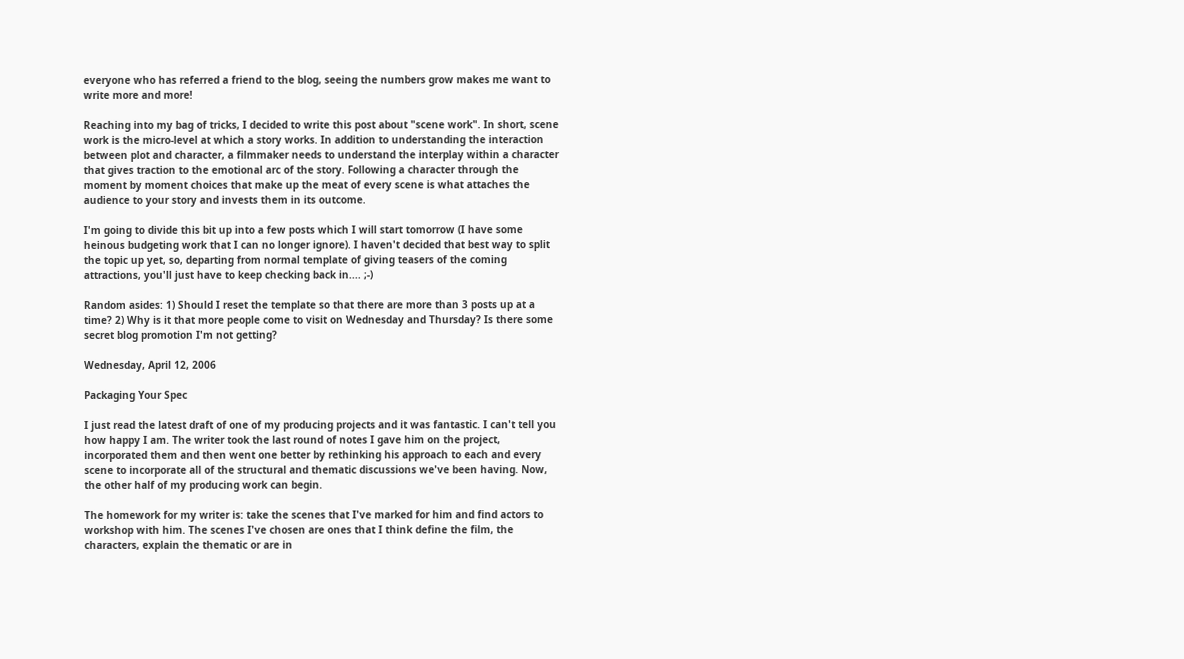everyone who has referred a friend to the blog, seeing the numbers grow makes me want to write more and more!

Reaching into my bag of tricks, I decided to write this post about "scene work". In short, scene work is the micro-level at which a story works. In addition to understanding the interaction between plot and character, a filmmaker needs to understand the interplay within a character that gives traction to the emotional arc of the story. Following a character through the moment by moment choices that make up the meat of every scene is what attaches the audience to your story and invests them in its outcome.

I'm going to divide this bit up into a few posts which I will start tomorrow (I have some heinous budgeting work that I can no longer ignore). I haven't decided that best way to split the topic up yet, so, departing from normal template of giving teasers of the coming attractions, you'll just have to keep checking back in.... ;-)

Random asides: 1) Should I reset the template so that there are more than 3 posts up at a time? 2) Why is it that more people come to visit on Wednesday and Thursday? Is there some secret blog promotion I'm not getting?

Wednesday, April 12, 2006

Packaging Your Spec

I just read the latest draft of one of my producing projects and it was fantastic. I can't tell you how happy I am. The writer took the last round of notes I gave him on the project, incorporated them and then went one better by rethinking his approach to each and every scene to incorporate all of the structural and thematic discussions we've been having. Now, the other half of my producing work can begin.

The homework for my writer is: take the scenes that I've marked for him and find actors to workshop with him. The scenes I've chosen are ones that I think define the film, the characters, explain the thematic or are in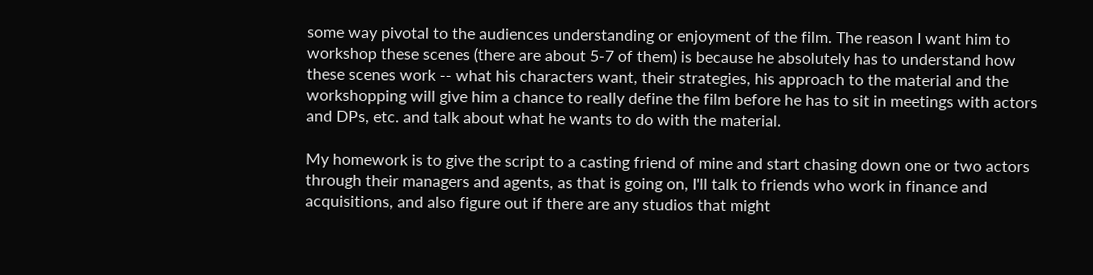some way pivotal to the audiences understanding or enjoyment of the film. The reason I want him to workshop these scenes (there are about 5-7 of them) is because he absolutely has to understand how these scenes work -- what his characters want, their strategies, his approach to the material and the workshopping will give him a chance to really define the film before he has to sit in meetings with actors and DPs, etc. and talk about what he wants to do with the material.

My homework is to give the script to a casting friend of mine and start chasing down one or two actors through their managers and agents, as that is going on, I'll talk to friends who work in finance and acquisitions, and also figure out if there are any studios that might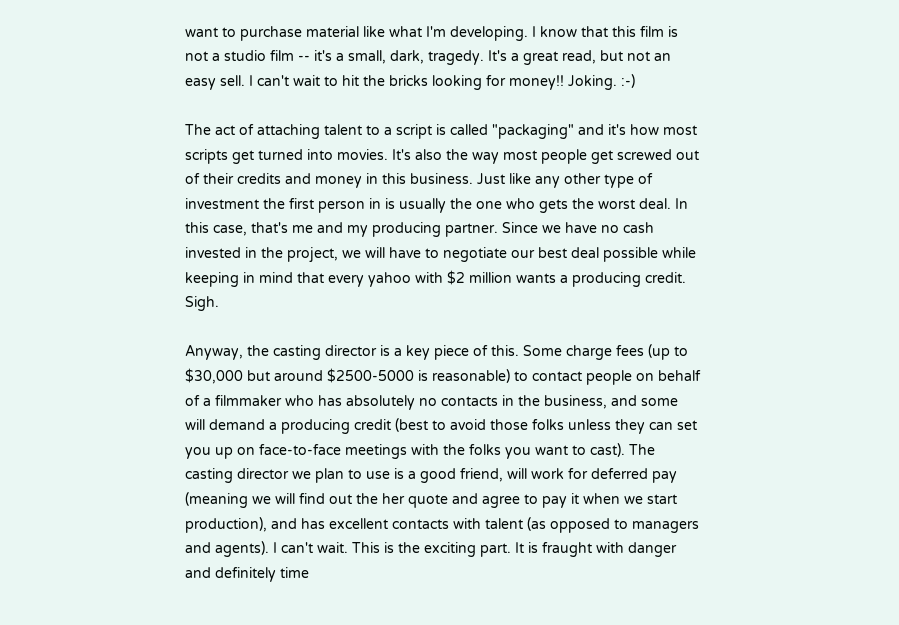want to purchase material like what I'm developing. I know that this film is not a studio film -- it's a small, dark, tragedy. It's a great read, but not an easy sell. I can't wait to hit the bricks looking for money!! Joking. :-)

The act of attaching talent to a script is called "packaging" and it's how most scripts get turned into movies. It's also the way most people get screwed out of their credits and money in this business. Just like any other type of investment the first person in is usually the one who gets the worst deal. In this case, that's me and my producing partner. Since we have no cash invested in the project, we will have to negotiate our best deal possible while keeping in mind that every yahoo with $2 million wants a producing credit. Sigh.

Anyway, the casting director is a key piece of this. Some charge fees (up to $30,000 but around $2500-5000 is reasonable) to contact people on behalf of a filmmaker who has absolutely no contacts in the business, and some will demand a producing credit (best to avoid those folks unless they can set you up on face-to-face meetings with the folks you want to cast). The casting director we plan to use is a good friend, will work for deferred pay (meaning we will find out the her quote and agree to pay it when we start production), and has excellent contacts with talent (as opposed to managers and agents). I can't wait. This is the exciting part. It is fraught with danger and definitely time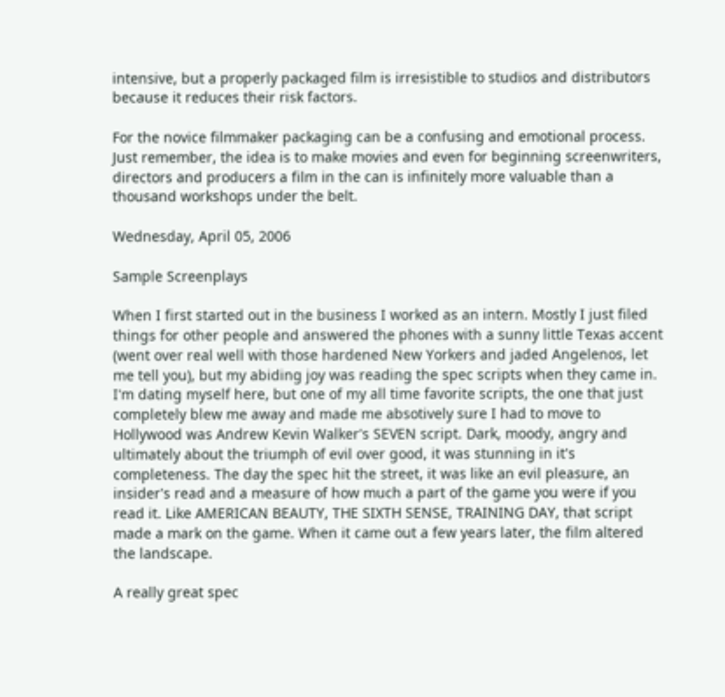intensive, but a properly packaged film is irresistible to studios and distributors because it reduces their risk factors.

For the novice filmmaker packaging can be a confusing and emotional process. Just remember, the idea is to make movies and even for beginning screenwriters, directors and producers a film in the can is infinitely more valuable than a thousand workshops under the belt.

Wednesday, April 05, 2006

Sample Screenplays

When I first started out in the business I worked as an intern. Mostly I just filed things for other people and answered the phones with a sunny little Texas accent (went over real well with those hardened New Yorkers and jaded Angelenos, let me tell you), but my abiding joy was reading the spec scripts when they came in. I'm dating myself here, but one of my all time favorite scripts, the one that just completely blew me away and made me absotively sure I had to move to Hollywood was Andrew Kevin Walker's SEVEN script. Dark, moody, angry and ultimately about the triumph of evil over good, it was stunning in it's completeness. The day the spec hit the street, it was like an evil pleasure, an insider's read and a measure of how much a part of the game you were if you read it. Like AMERICAN BEAUTY, THE SIXTH SENSE, TRAINING DAY, that script made a mark on the game. When it came out a few years later, the film altered the landscape.

A really great spec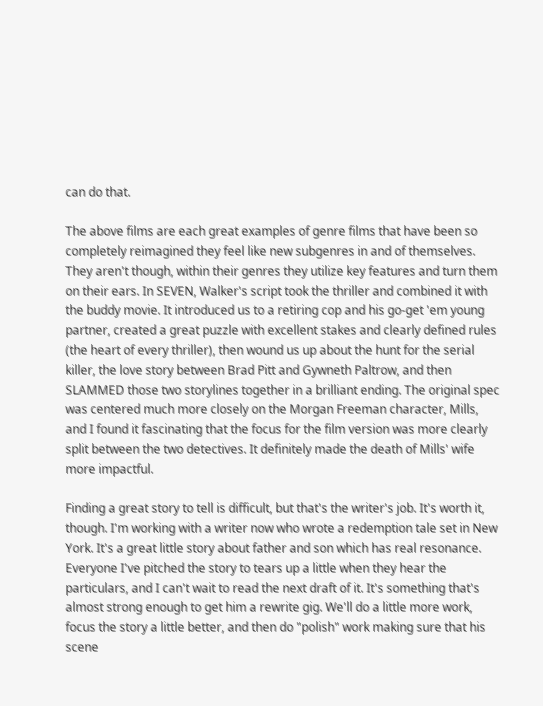can do that.

The above films are each great examples of genre films that have been so completely reimagined they feel like new subgenres in and of themselves. They aren't though, within their genres they utilize key features and turn them on their ears. In SEVEN, Walker's script took the thriller and combined it with the buddy movie. It introduced us to a retiring cop and his go-get 'em young partner, created a great puzzle with excellent stakes and clearly defined rules (the heart of every thriller), then wound us up about the hunt for the serial killer, the love story between Brad Pitt and Gywneth Paltrow, and then SLAMMED those two storylines together in a brilliant ending. The original spec was centered much more closely on the Morgan Freeman character, Mills, and I found it fascinating that the focus for the film version was more clearly split between the two detectives. It definitely made the death of Mills' wife more impactful.

Finding a great story to tell is difficult, but that's the writer's job. It's worth it, though. I'm working with a writer now who wrote a redemption tale set in New York. It's a great little story about father and son which has real resonance. Everyone I've pitched the story to tears up a little when they hear the particulars, and I can't wait to read the next draft of it. It's something that's almost strong enough to get him a rewrite gig. We'll do a little more work, focus the story a little better, and then do "polish" work making sure that his scene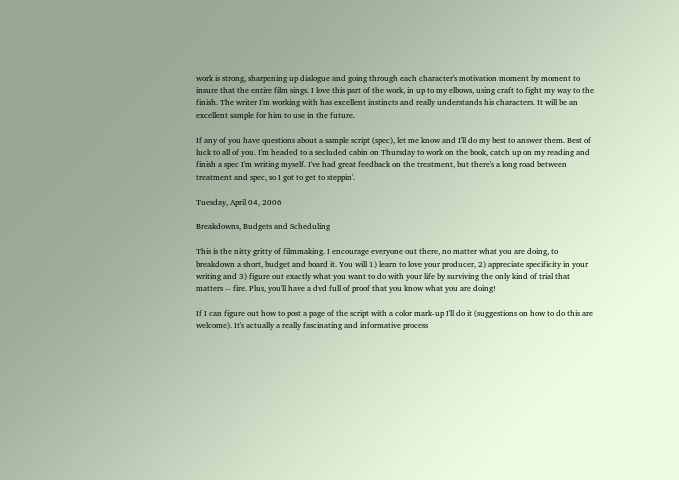work is strong, sharpening up dialogue and going through each character's motivation moment by moment to insure that the entire film sings. I love this part of the work, in up to my elbows, using craft to fight my way to the finish. The writer I'm working with has excellent instincts and really understands his characters. It will be an excellent sample for him to use in the future.

If any of you have questions about a sample script (spec), let me know and I'll do my best to answer them. Best of luck to all of you. I'm headed to a secluded cabin on Thursday to work on the book, catch up on my reading and finish a spec I'm writing myself. I've had great feedback on the treatment, but there's a long road between treatment and spec, so I got to get to steppin'.

Tuesday, April 04, 2006

Breakdowns, Budgets and Scheduling

This is the nitty gritty of filmmaking. I encourage everyone out there, no matter what you are doing, to breakdown a short, budget and board it. You will 1) learn to love your producer, 2) appreciate specificity in your writing and 3) figure out exactly what you want to do with your life by surviving the only kind of trial that matters -- fire. Plus, you'll have a dvd full of proof that you know what you are doing!

If I can figure out how to post a page of the script with a color mark-up I'll do it (suggestions on how to do this are welcome). It's actually a really fascinating and informative process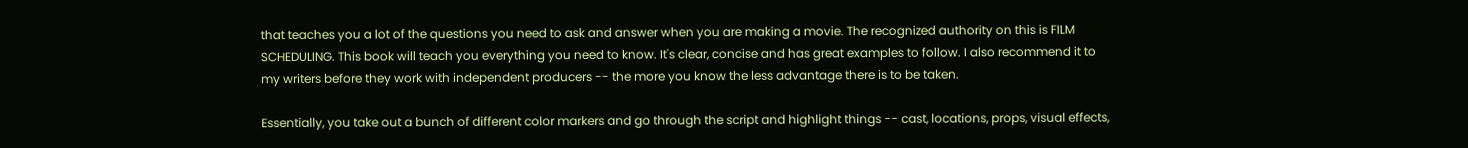that teaches you a lot of the questions you need to ask and answer when you are making a movie. The recognized authority on this is FILM SCHEDULING. This book will teach you everything you need to know. It's clear, concise and has great examples to follow. I also recommend it to my writers before they work with independent producers -- the more you know the less advantage there is to be taken.

Essentially, you take out a bunch of different color markers and go through the script and highlight things -- cast, locations, props, visual effects,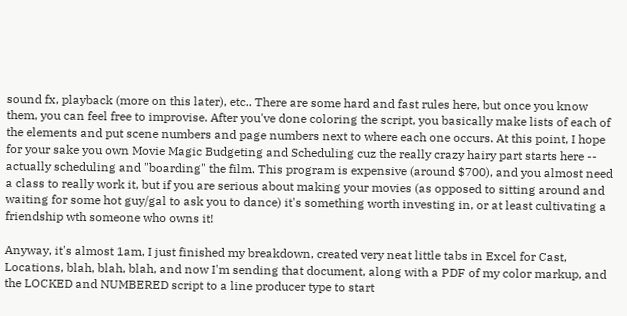sound fx, playback (more on this later), etc.. There are some hard and fast rules here, but once you know them, you can feel free to improvise. After you've done coloring the script, you basically make lists of each of the elements and put scene numbers and page numbers next to where each one occurs. At this point, I hope for your sake you own Movie Magic Budgeting and Scheduling cuz the really crazy hairy part starts here -- actually scheduling and "boarding" the film. This program is expensive (around $700), and you almost need a class to really work it, but if you are serious about making your movies (as opposed to sitting around and waiting for some hot guy/gal to ask you to dance) it's something worth investing in, or at least cultivating a friendship wth someone who owns it!

Anyway, it's almost 1am, I just finished my breakdown, created very neat little tabs in Excel for Cast, Locations, blah, blah, blah, and now I'm sending that document, along with a PDF of my color markup, and the LOCKED and NUMBERED script to a line producer type to start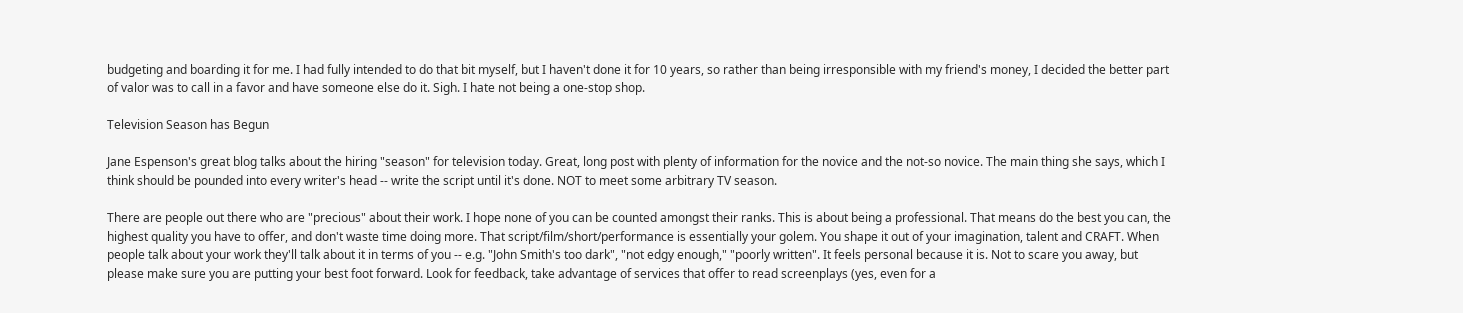budgeting and boarding it for me. I had fully intended to do that bit myself, but I haven't done it for 10 years, so rather than being irresponsible with my friend's money, I decided the better part of valor was to call in a favor and have someone else do it. Sigh. I hate not being a one-stop shop.

Television Season has Begun

Jane Espenson's great blog talks about the hiring "season" for television today. Great, long post with plenty of information for the novice and the not-so novice. The main thing she says, which I think should be pounded into every writer's head -- write the script until it's done. NOT to meet some arbitrary TV season.

There are people out there who are "precious" about their work. I hope none of you can be counted amongst their ranks. This is about being a professional. That means do the best you can, the highest quality you have to offer, and don't waste time doing more. That script/film/short/performance is essentially your golem. You shape it out of your imagination, talent and CRAFT. When people talk about your work they'll talk about it in terms of you -- e.g. "John Smith's too dark", "not edgy enough," "poorly written". It feels personal because it is. Not to scare you away, but please make sure you are putting your best foot forward. Look for feedback, take advantage of services that offer to read screenplays (yes, even for a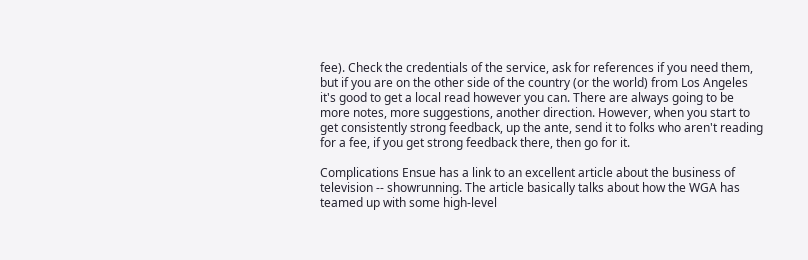fee). Check the credentials of the service, ask for references if you need them, but if you are on the other side of the country (or the world) from Los Angeles it's good to get a local read however you can. There are always going to be more notes, more suggestions, another direction. However, when you start to get consistently strong feedback, up the ante, send it to folks who aren't reading for a fee, if you get strong feedback there, then go for it.

Complications Ensue has a link to an excellent article about the business of television -- showrunning. The article basically talks about how the WGA has teamed up with some high-level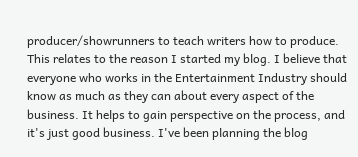producer/showrunners to teach writers how to produce. This relates to the reason I started my blog. I believe that everyone who works in the Entertainment Industry should know as much as they can about every aspect of the business. It helps to gain perspective on the process, and it's just good business. I've been planning the blog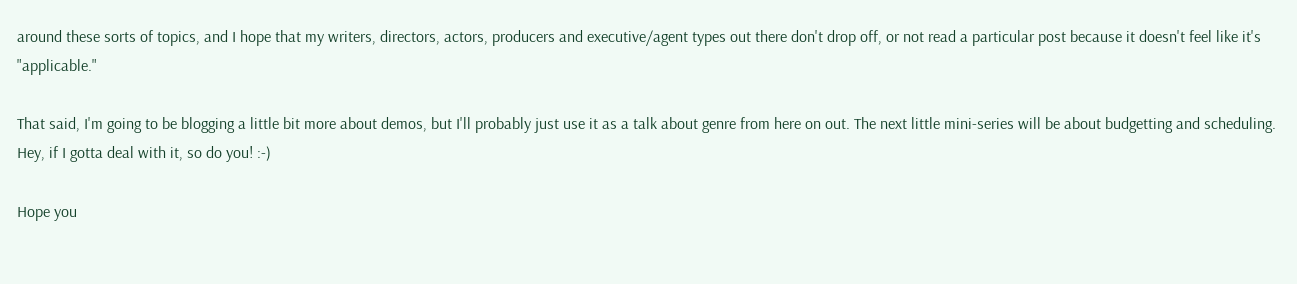around these sorts of topics, and I hope that my writers, directors, actors, producers and executive/agent types out there don't drop off, or not read a particular post because it doesn't feel like it's "applicable."

That said, I'm going to be blogging a little bit more about demos, but I'll probably just use it as a talk about genre from here on out. The next little mini-series will be about budgetting and scheduling. Hey, if I gotta deal with it, so do you! :-)

Hope you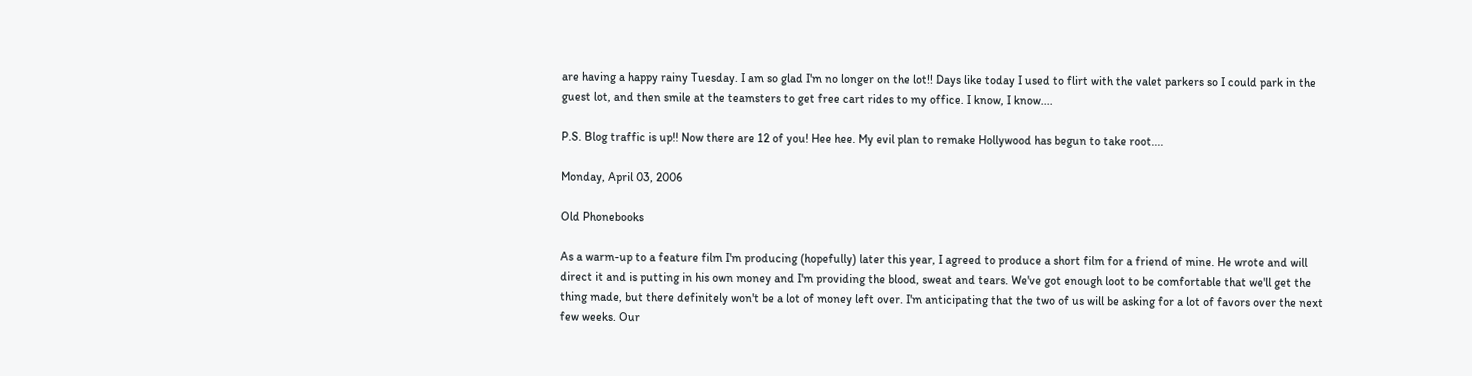are having a happy rainy Tuesday. I am so glad I'm no longer on the lot!! Days like today I used to flirt with the valet parkers so I could park in the guest lot, and then smile at the teamsters to get free cart rides to my office. I know, I know....

P.S. Blog traffic is up!! Now there are 12 of you! Hee hee. My evil plan to remake Hollywood has begun to take root....

Monday, April 03, 2006

Old Phonebooks

As a warm-up to a feature film I'm producing (hopefully) later this year, I agreed to produce a short film for a friend of mine. He wrote and will direct it and is putting in his own money and I'm providing the blood, sweat and tears. We've got enough loot to be comfortable that we'll get the thing made, but there definitely won't be a lot of money left over. I'm anticipating that the two of us will be asking for a lot of favors over the next few weeks. Our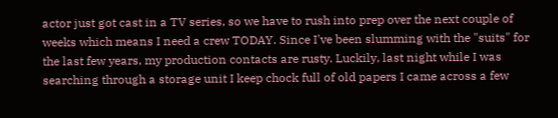actor just got cast in a TV series, so we have to rush into prep over the next couple of weeks which means I need a crew TODAY. Since I've been slumming with the "suits" for the last few years, my production contacts are rusty. Luckily, last night while I was searching through a storage unit I keep chock full of old papers I came across a few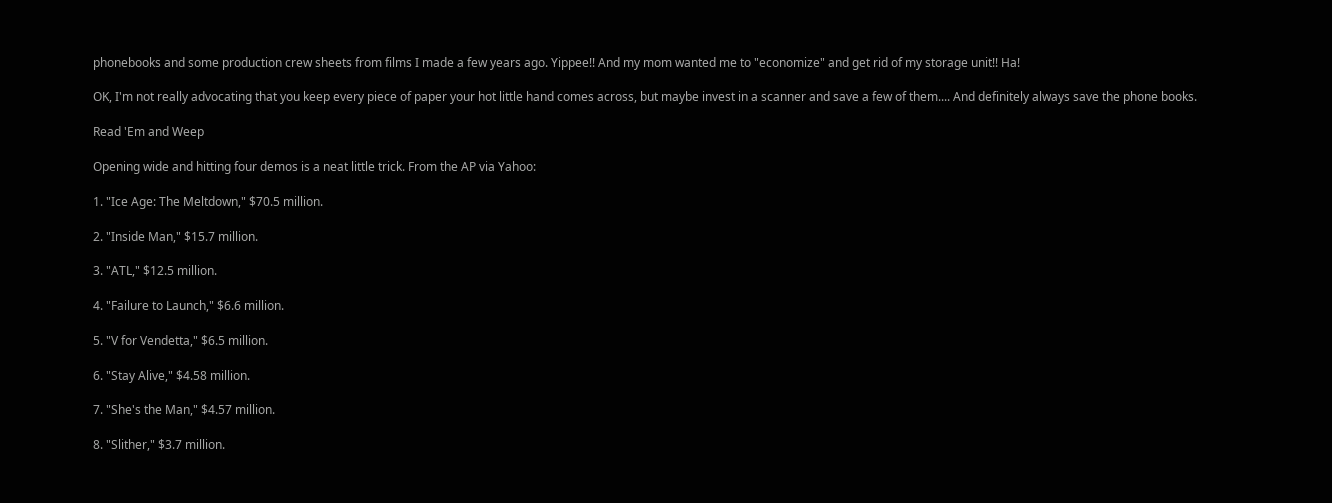phonebooks and some production crew sheets from films I made a few years ago. Yippee!! And my mom wanted me to "economize" and get rid of my storage unit!! Ha!

OK, I'm not really advocating that you keep every piece of paper your hot little hand comes across, but maybe invest in a scanner and save a few of them.... And definitely always save the phone books.

Read 'Em and Weep

Opening wide and hitting four demos is a neat little trick. From the AP via Yahoo:

1. "Ice Age: The Meltdown," $70.5 million.

2. "Inside Man," $15.7 million.

3. "ATL," $12.5 million.

4. "Failure to Launch," $6.6 million.

5. "V for Vendetta," $6.5 million.

6. "Stay Alive," $4.58 million.

7. "She's the Man," $4.57 million.

8. "Slither," $3.7 million.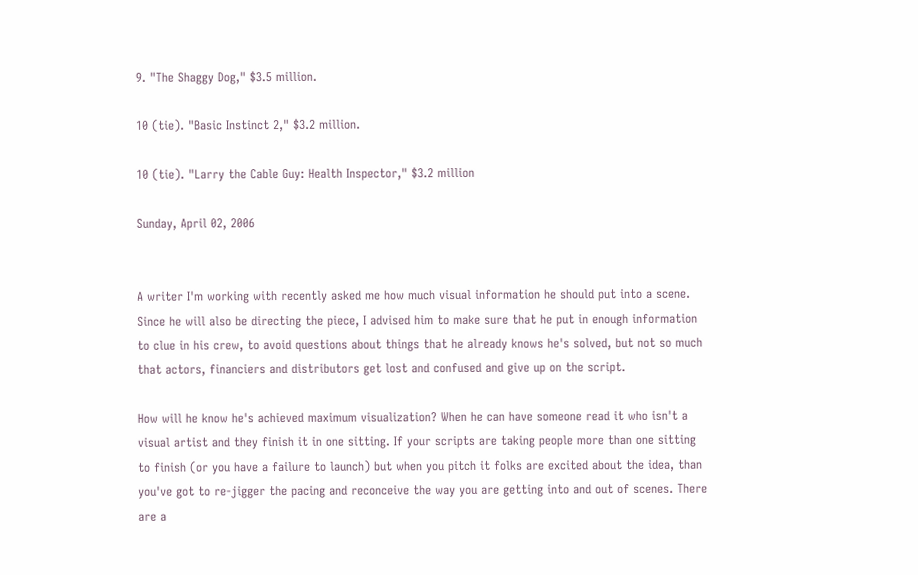9. "The Shaggy Dog," $3.5 million.

10 (tie). "Basic Instinct 2," $3.2 million.

10 (tie). "Larry the Cable Guy: Health Inspector," $3.2 million

Sunday, April 02, 2006


A writer I'm working with recently asked me how much visual information he should put into a scene. Since he will also be directing the piece, I advised him to make sure that he put in enough information to clue in his crew, to avoid questions about things that he already knows he's solved, but not so much that actors, financiers and distributors get lost and confused and give up on the script.

How will he know he's achieved maximum visualization? When he can have someone read it who isn't a visual artist and they finish it in one sitting. If your scripts are taking people more than one sitting to finish (or you have a failure to launch) but when you pitch it folks are excited about the idea, than you've got to re-jigger the pacing and reconceive the way you are getting into and out of scenes. There are a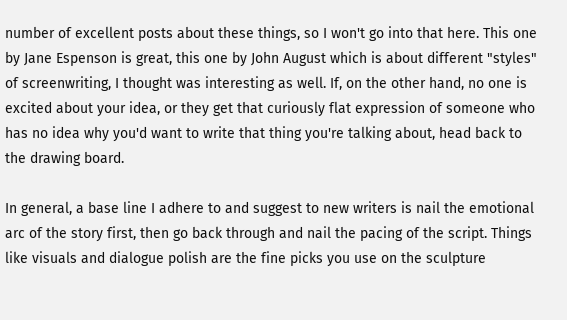number of excellent posts about these things, so I won't go into that here. This one by Jane Espenson is great, this one by John August which is about different "styles" of screenwriting, I thought was interesting as well. If, on the other hand, no one is excited about your idea, or they get that curiously flat expression of someone who has no idea why you'd want to write that thing you're talking about, head back to the drawing board.

In general, a base line I adhere to and suggest to new writers is nail the emotional arc of the story first, then go back through and nail the pacing of the script. Things like visuals and dialogue polish are the fine picks you use on the sculpture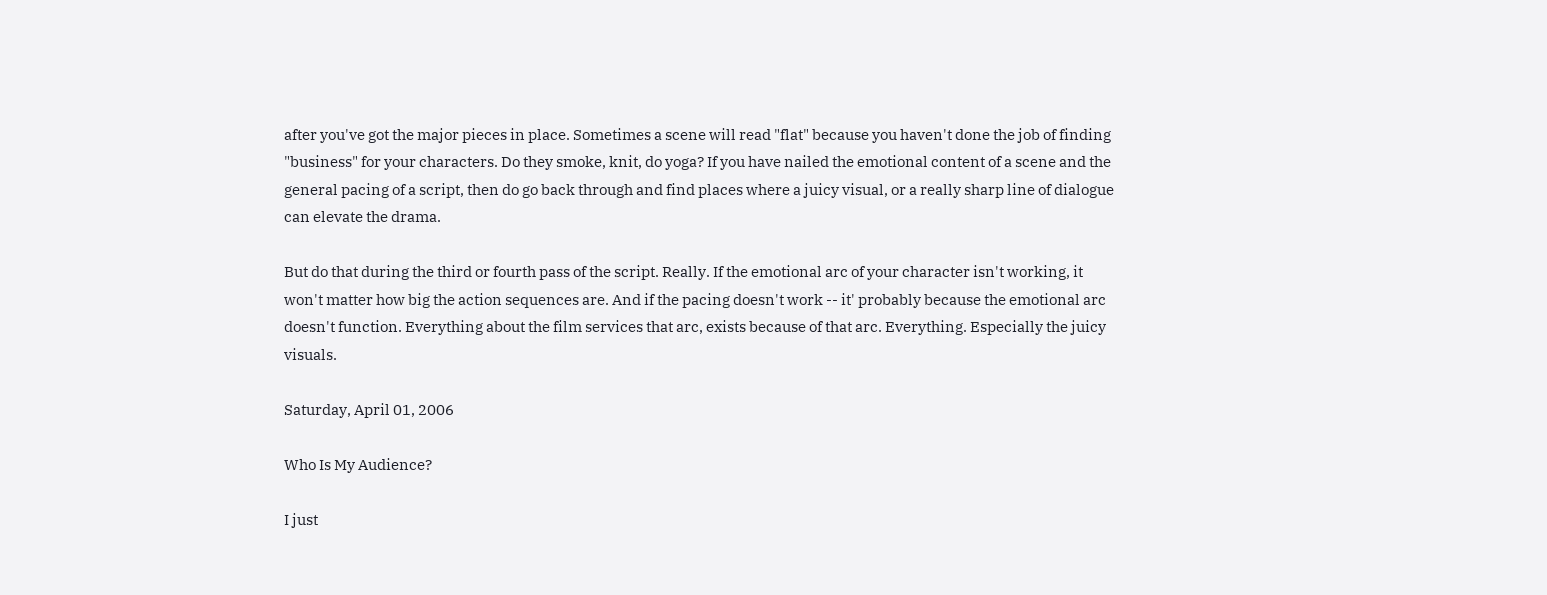after you've got the major pieces in place. Sometimes a scene will read "flat" because you haven't done the job of finding "business" for your characters. Do they smoke, knit, do yoga? If you have nailed the emotional content of a scene and the general pacing of a script, then do go back through and find places where a juicy visual, or a really sharp line of dialogue can elevate the drama.

But do that during the third or fourth pass of the script. Really. If the emotional arc of your character isn't working, it won't matter how big the action sequences are. And if the pacing doesn't work -- it' probably because the emotional arc doesn't function. Everything about the film services that arc, exists because of that arc. Everything. Especially the juicy visuals.

Saturday, April 01, 2006

Who Is My Audience?

I just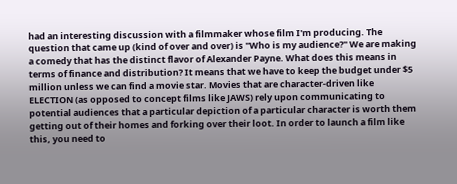had an interesting discussion with a filmmaker whose film I'm producing. The question that came up (kind of over and over) is "Who is my audience?" We are making a comedy that has the distinct flavor of Alexander Payne. What does this means in terms of finance and distribution? It means that we have to keep the budget under $5 million unless we can find a movie star. Movies that are character-driven like ELECTION (as opposed to concept films like JAWS) rely upon communicating to potential audiences that a particular depiction of a particular character is worth them getting out of their homes and forking over their loot. In order to launch a film like this, you need to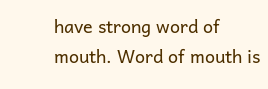have strong word of mouth. Word of mouth is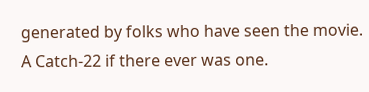generated by folks who have seen the movie. A Catch-22 if there ever was one.